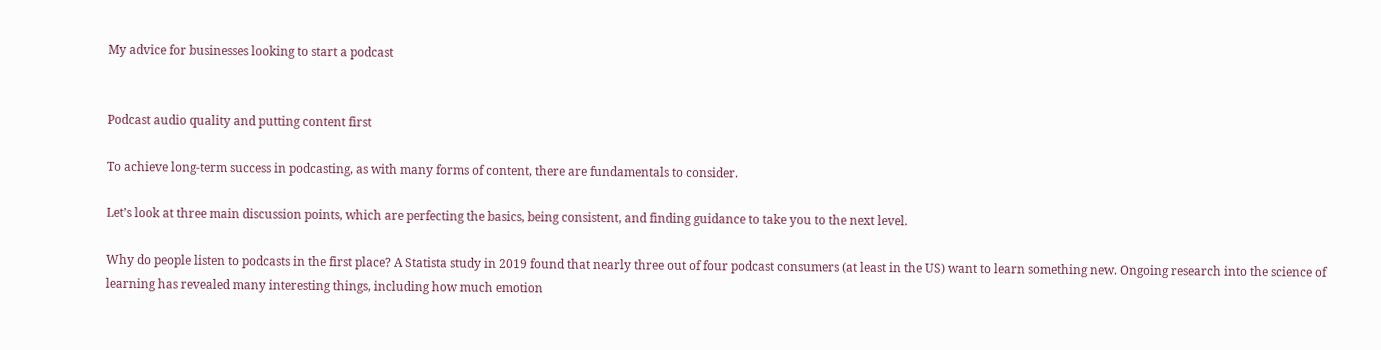My advice for businesses looking to start a podcast


Podcast audio quality and putting content first

To achieve long-term success in podcasting, as with many forms of content, there are fundamentals to consider.

Let’s look at three main discussion points, which are perfecting the basics, being consistent, and finding guidance to take you to the next level.

Why do people listen to podcasts in the first place? A Statista study in 2019 found that nearly three out of four podcast consumers (at least in the US) want to learn something new. Ongoing research into the science of learning has revealed many interesting things, including how much emotion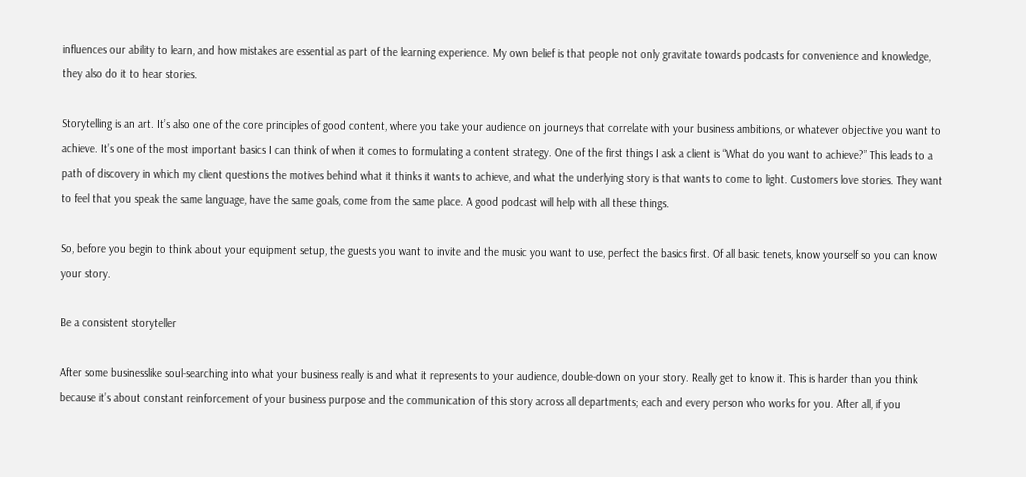influences our ability to learn, and how mistakes are essential as part of the learning experience. My own belief is that people not only gravitate towards podcasts for convenience and knowledge, they also do it to hear stories.

Storytelling is an art. It’s also one of the core principles of good content, where you take your audience on journeys that correlate with your business ambitions, or whatever objective you want to achieve. It’s one of the most important basics I can think of when it comes to formulating a content strategy. One of the first things I ask a client is “What do you want to achieve?” This leads to a path of discovery in which my client questions the motives behind what it thinks it wants to achieve, and what the underlying story is that wants to come to light. Customers love stories. They want to feel that you speak the same language, have the same goals, come from the same place. A good podcast will help with all these things.

So, before you begin to think about your equipment setup, the guests you want to invite and the music you want to use, perfect the basics first. Of all basic tenets, know yourself so you can know your story.

Be a consistent storyteller

After some businesslike soul-searching into what your business really is and what it represents to your audience, double-down on your story. Really get to know it. This is harder than you think because it’s about constant reinforcement of your business purpose and the communication of this story across all departments; each and every person who works for you. After all, if you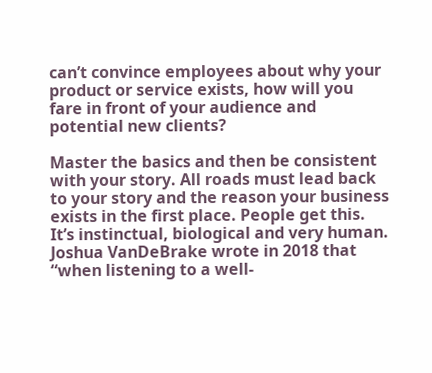can’t convince employees about why your product or service exists, how will you fare in front of your audience and potential new clients?

Master the basics and then be consistent with your story. All roads must lead back to your story and the reason your business exists in the first place. People get this. It’s instinctual, biological and very human. Joshua VanDeBrake wrote in 2018 that “when listening to a well-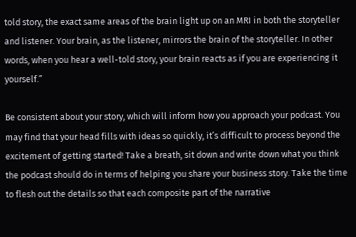told story, the exact same areas of the brain light up on an MRI in both the storyteller and listener. Your brain, as the listener, mirrors the brain of the storyteller. In other words, when you hear a well-told story, your brain reacts as if you are experiencing it yourself.”

Be consistent about your story, which will inform how you approach your podcast. You may find that your head fills with ideas so quickly, it’s difficult to process beyond the excitement of getting started! Take a breath, sit down and write down what you think the podcast should do in terms of helping you share your business story. Take the time to flesh out the details so that each composite part of the narrative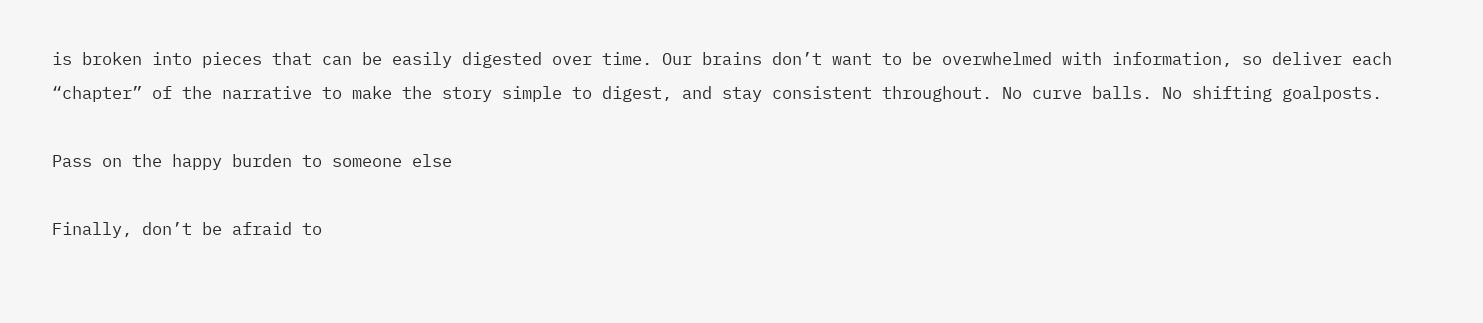is broken into pieces that can be easily digested over time. Our brains don’t want to be overwhelmed with information, so deliver each “chapter” of the narrative to make the story simple to digest, and stay consistent throughout. No curve balls. No shifting goalposts.

Pass on the happy burden to someone else

Finally, don’t be afraid to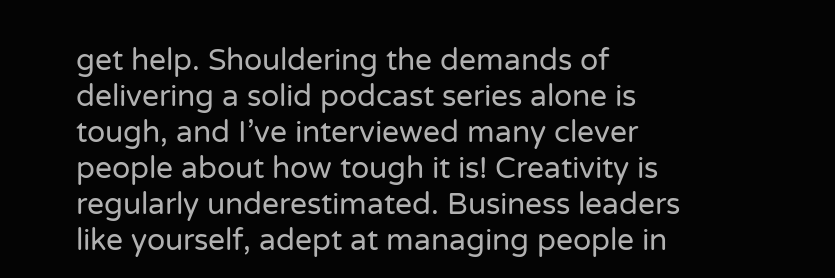get help. Shouldering the demands of delivering a solid podcast series alone is tough, and I’ve interviewed many clever people about how tough it is! Creativity is regularly underestimated. Business leaders like yourself, adept at managing people in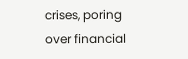crises, poring over financial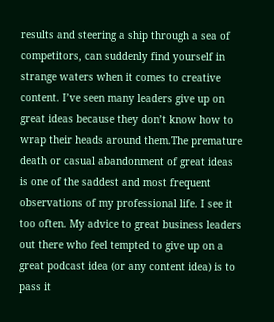results and steering a ship through a sea of competitors, can suddenly find yourself in strange waters when it comes to creative content. I’ve seen many leaders give up on great ideas because they don’t know how to wrap their heads around them.The premature death or casual abandonment of great ideas is one of the saddest and most frequent observations of my professional life. I see it too often. My advice to great business leaders out there who feel tempted to give up on a great podcast idea (or any content idea) is to pass it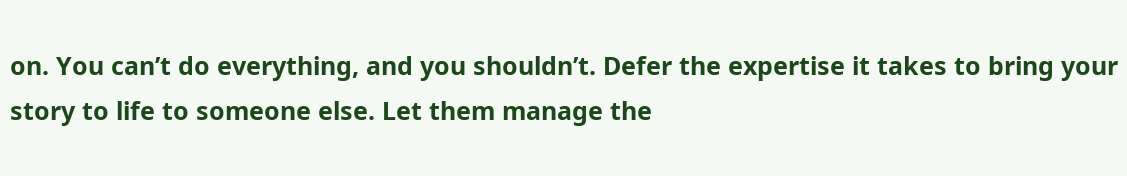on. You can’t do everything, and you shouldn’t. Defer the expertise it takes to bring your story to life to someone else. Let them manage the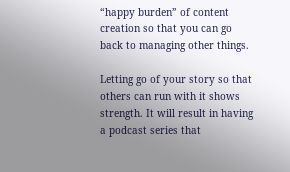“happy burden” of content creation so that you can go back to managing other things.

Letting go of your story so that others can run with it shows strength. It will result in having a podcast series that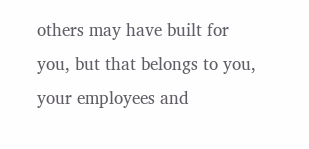others may have built for you, but that belongs to you, your employees and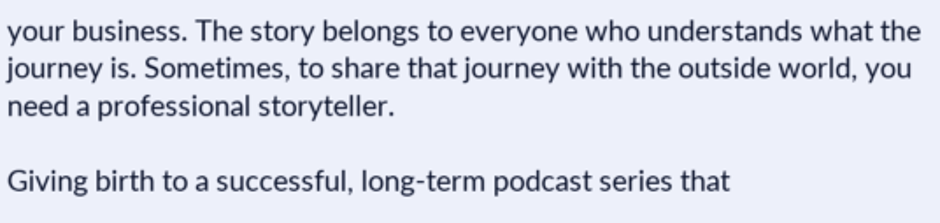your business. The story belongs to everyone who understands what the journey is. Sometimes, to share that journey with the outside world, you need a professional storyteller.

Giving birth to a successful, long-term podcast series that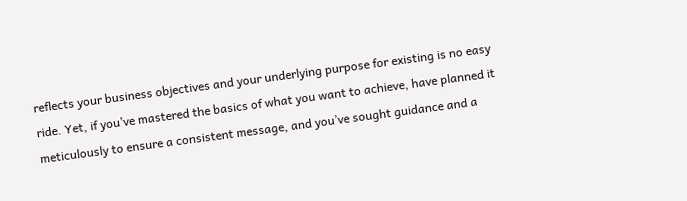reflects your business objectives and your underlying purpose for existing is no easy ride. Yet, if you’ve mastered the basics of what you want to achieve, have planned it meticulously to ensure a consistent message, and you’ve sought guidance and a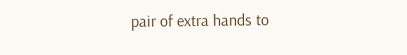pair of extra hands to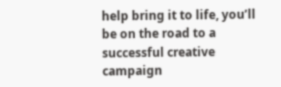help bring it to life, you’ll be on the road to a successful creative campaign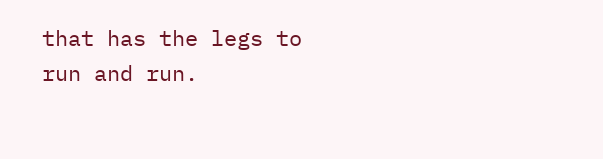that has the legs to run and run.